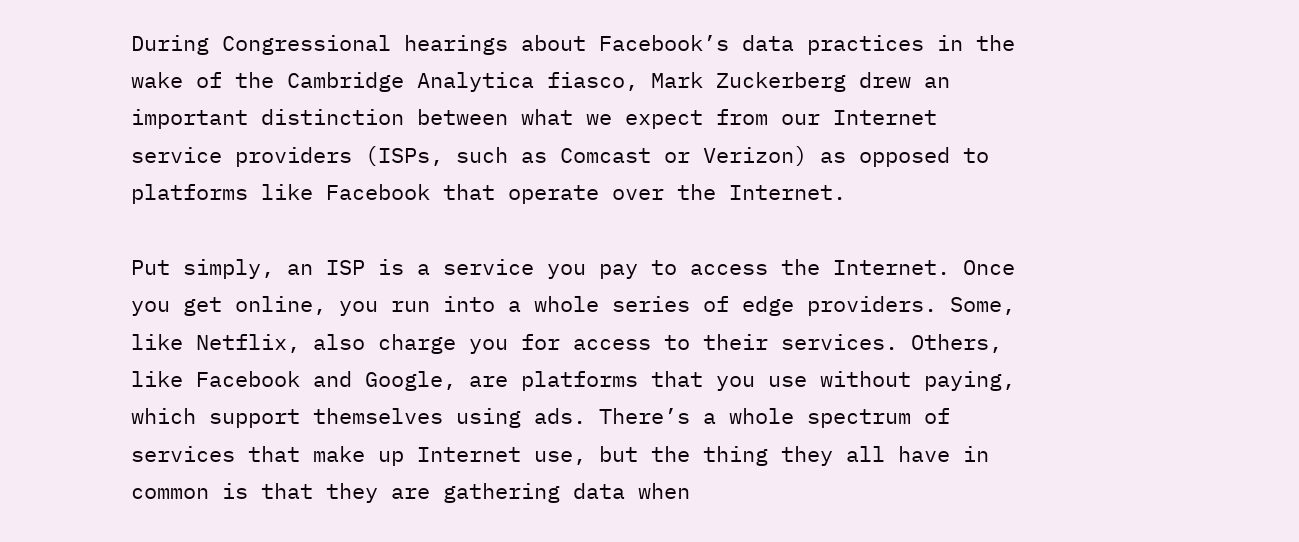During Congressional hearings about Facebook’s data practices in the wake of the Cambridge Analytica fiasco, Mark Zuckerberg drew an important distinction between what we expect from our Internet service providers (ISPs, such as Comcast or Verizon) as opposed to platforms like Facebook that operate over the Internet.

Put simply, an ISP is a service you pay to access the Internet. Once you get online, you run into a whole series of edge providers. Some, like Netflix, also charge you for access to their services. Others, like Facebook and Google, are platforms that you use without paying, which support themselves using ads. There’s a whole spectrum of services that make up Internet use, but the thing they all have in common is that they are gathering data when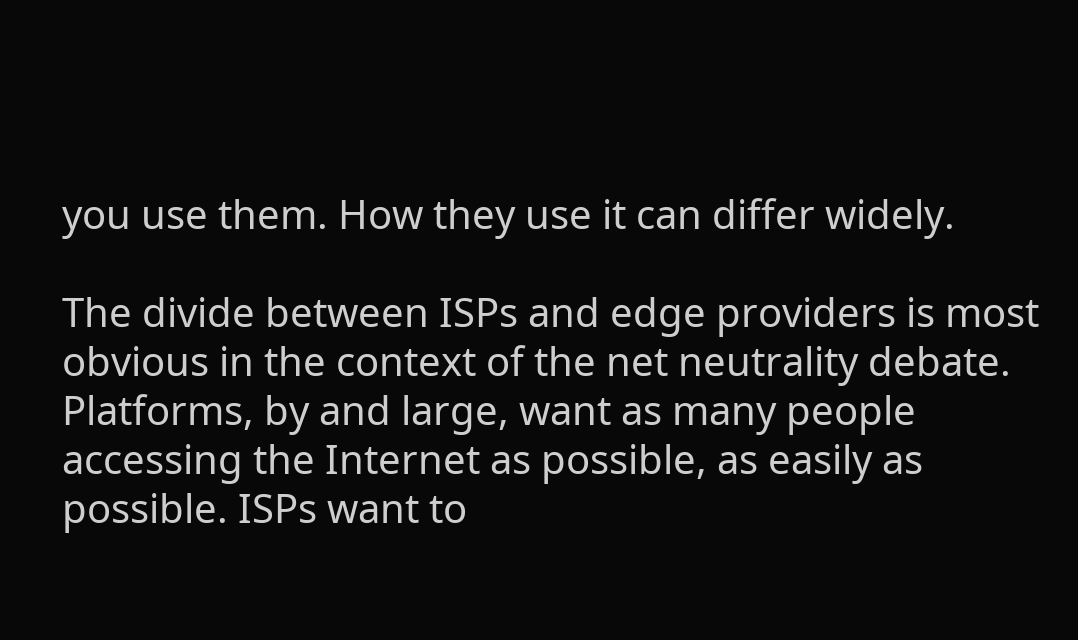you use them. How they use it can differ widely.

The divide between ISPs and edge providers is most obvious in the context of the net neutrality debate. Platforms, by and large, want as many people accessing the Internet as possible, as easily as possible. ISPs want to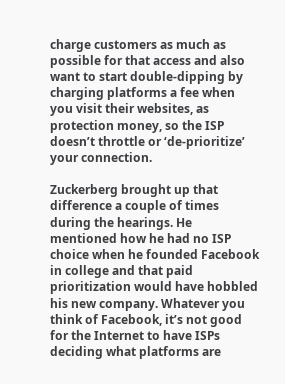charge customers as much as possible for that access and also want to start double-dipping by charging platforms a fee when you visit their websites, as protection money, so the ISP doesn’t throttle or ‘de-prioritize’ your connection.

Zuckerberg brought up that difference a couple of times during the hearings. He mentioned how he had no ISP choice when he founded Facebook in college and that paid prioritization would have hobbled his new company. Whatever you think of Facebook, it’s not good for the Internet to have ISPs deciding what platforms are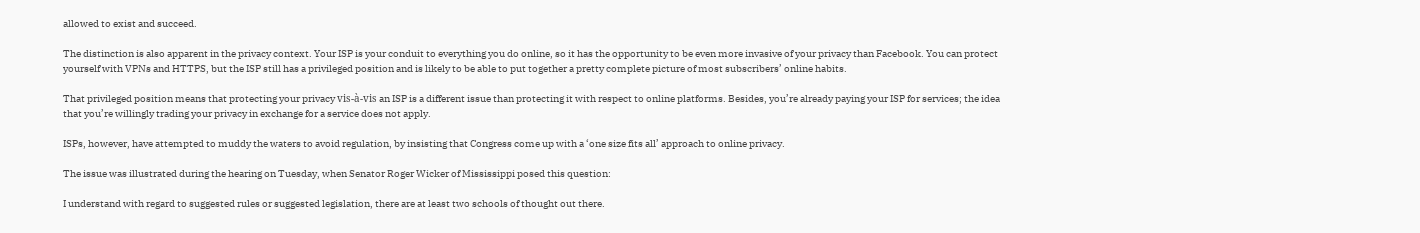allowed to exist and succeed.

The distinction is also apparent in the privacy context. Your ISP is your conduit to everything you do online, so it has the opportunity to be even more invasive of your privacy than Facebook. You can protect yourself with VPNs and HTTPS, but the ISP still has a privileged position and is likely to be able to put together a pretty complete picture of most subscribers’ online habits.

That privileged position means that protecting your privacy vis-à-vis an ISP is a different issue than protecting it with respect to online platforms. Besides, you’re already paying your ISP for services; the idea that you’re willingly trading your privacy in exchange for a service does not apply.

ISPs, however, have attempted to muddy the waters to avoid regulation, by insisting that Congress come up with a ‘one size fits all’ approach to online privacy.

The issue was illustrated during the hearing on Tuesday, when Senator Roger Wicker of Mississippi posed this question:

I understand with regard to suggested rules or suggested legislation, there are at least two schools of thought out there.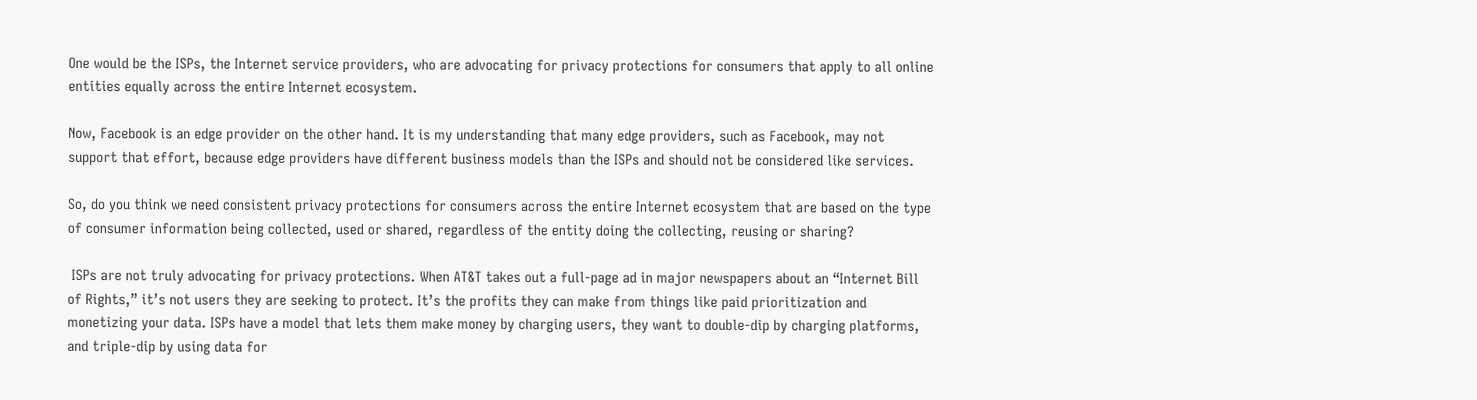One would be the ISPs, the Internet service providers, who are advocating for privacy protections for consumers that apply to all online entities equally across the entire Internet ecosystem.

Now, Facebook is an edge provider on the other hand. It is my understanding that many edge providers, such as Facebook, may not support that effort, because edge providers have different business models than the ISPs and should not be considered like services.

So, do you think we need consistent privacy protections for consumers across the entire Internet ecosystem that are based on the type of consumer information being collected, used or shared, regardless of the entity doing the collecting, reusing or sharing?

 ISPs are not truly advocating for privacy protections. When AT&T takes out a full-page ad in major newspapers about an “Internet Bill of Rights,” it’s not users they are seeking to protect. It’s the profits they can make from things like paid prioritization and monetizing your data. ISPs have a model that lets them make money by charging users, they want to double-dip by charging platforms, and triple-dip by using data for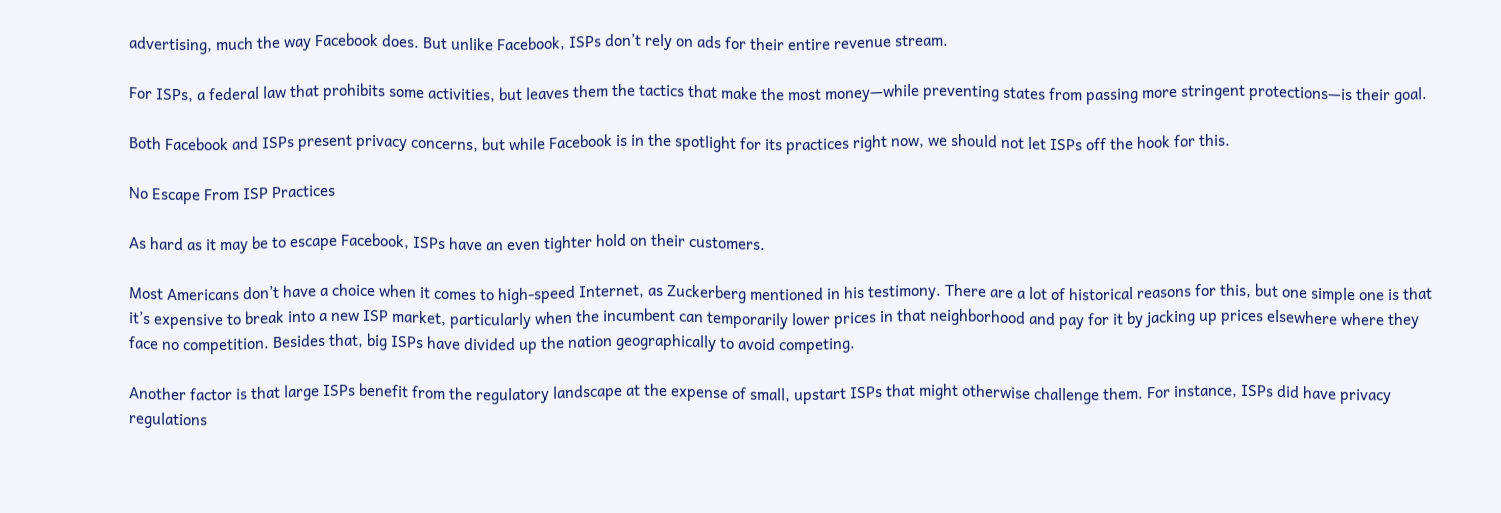advertising, much the way Facebook does. But unlike Facebook, ISPs don’t rely on ads for their entire revenue stream.

For ISPs, a federal law that prohibits some activities, but leaves them the tactics that make the most money—while preventing states from passing more stringent protections—is their goal.

Both Facebook and ISPs present privacy concerns, but while Facebook is in the spotlight for its practices right now, we should not let ISPs off the hook for this.

No Escape From ISP Practices

As hard as it may be to escape Facebook, ISPs have an even tighter hold on their customers.

Most Americans don’t have a choice when it comes to high-speed Internet, as Zuckerberg mentioned in his testimony. There are a lot of historical reasons for this, but one simple one is that it’s expensive to break into a new ISP market, particularly when the incumbent can temporarily lower prices in that neighborhood and pay for it by jacking up prices elsewhere where they face no competition. Besides that, big ISPs have divided up the nation geographically to avoid competing.

Another factor is that large ISPs benefit from the regulatory landscape at the expense of small, upstart ISPs that might otherwise challenge them. For instance, ISPs did have privacy regulations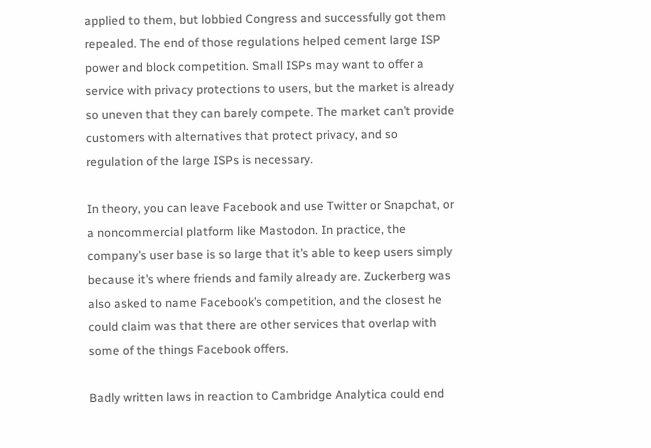applied to them, but lobbied Congress and successfully got them repealed. The end of those regulations helped cement large ISP power and block competition. Small ISPs may want to offer a service with privacy protections to users, but the market is already so uneven that they can barely compete. The market can’t provide customers with alternatives that protect privacy, and so regulation of the large ISPs is necessary.

In theory, you can leave Facebook and use Twitter or Snapchat, or a noncommercial platform like Mastodon. In practice, the company’s user base is so large that it’s able to keep users simply because it’s where friends and family already are. Zuckerberg was also asked to name Facebook’s competition, and the closest he could claim was that there are other services that overlap with some of the things Facebook offers.

Badly written laws in reaction to Cambridge Analytica could end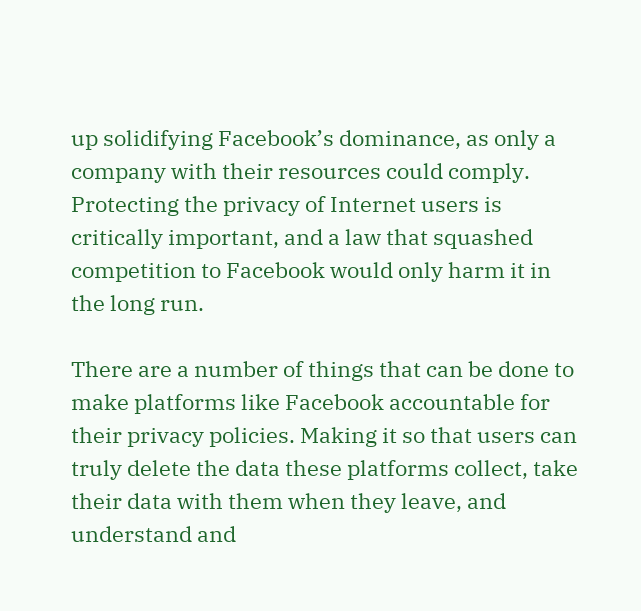up solidifying Facebook’s dominance, as only a company with their resources could comply. Protecting the privacy of Internet users is critically important, and a law that squashed competition to Facebook would only harm it in the long run.

There are a number of things that can be done to make platforms like Facebook accountable for their privacy policies. Making it so that users can truly delete the data these platforms collect, take their data with them when they leave, and understand and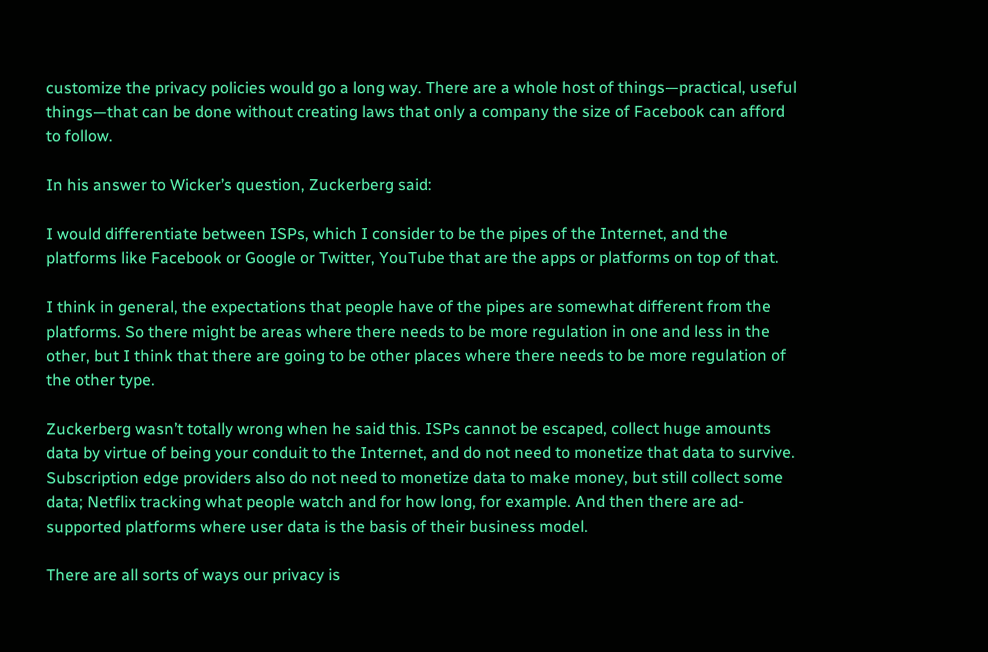customize the privacy policies would go a long way. There are a whole host of things—practical, useful things—that can be done without creating laws that only a company the size of Facebook can afford to follow.

In his answer to Wicker’s question, Zuckerberg said:

I would differentiate between ISPs, which I consider to be the pipes of the Internet, and the platforms like Facebook or Google or Twitter, YouTube that are the apps or platforms on top of that.

I think in general, the expectations that people have of the pipes are somewhat different from the platforms. So there might be areas where there needs to be more regulation in one and less in the other, but I think that there are going to be other places where there needs to be more regulation of the other type.

Zuckerberg wasn’t totally wrong when he said this. ISPs cannot be escaped, collect huge amounts data by virtue of being your conduit to the Internet, and do not need to monetize that data to survive. Subscription edge providers also do not need to monetize data to make money, but still collect some data; Netflix tracking what people watch and for how long, for example. And then there are ad-supported platforms where user data is the basis of their business model.

There are all sorts of ways our privacy is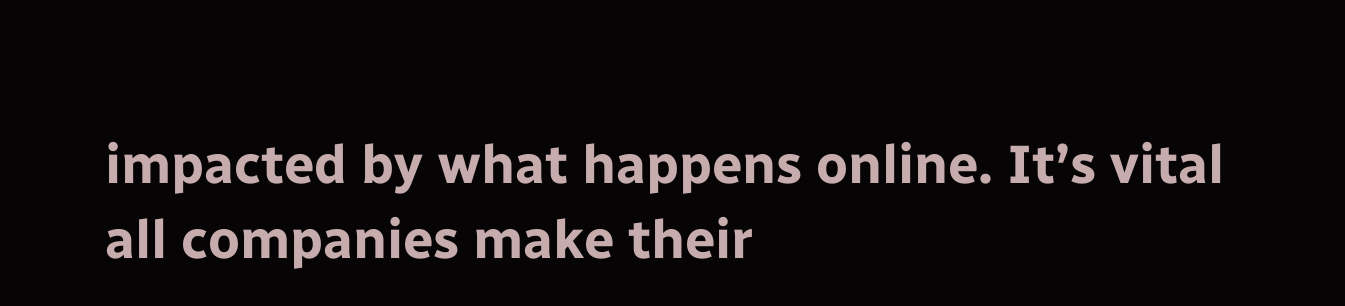impacted by what happens online. It’s vital all companies make their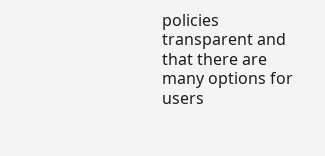policies transparent and that there are many options for users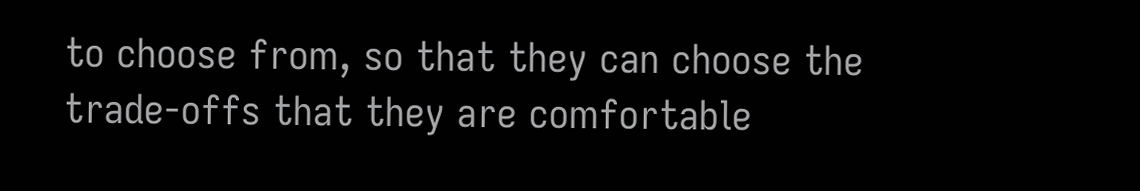to choose from, so that they can choose the trade-offs that they are comfortable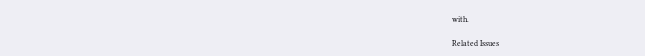with.

Related Issues